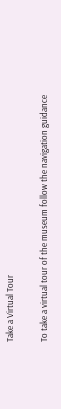Take a Virtual Tour

To take a virtual tour of the museum follow the navigation guidance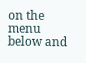on the menu below and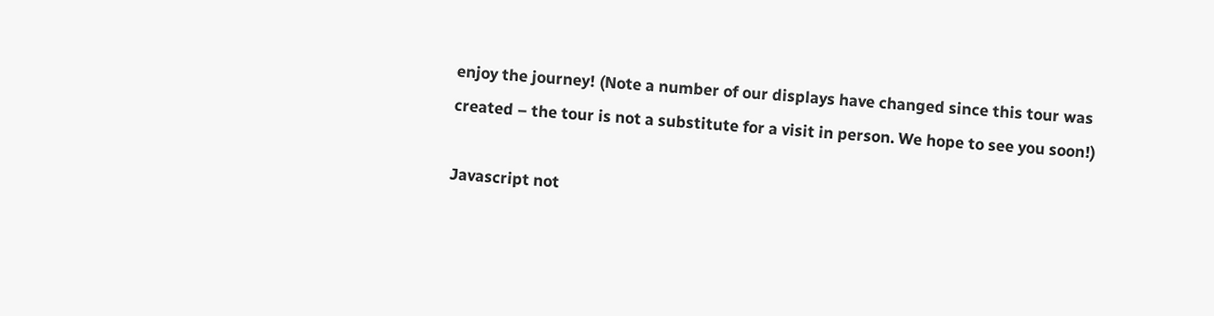enjoy the journey! (Note a number of our displays have changed since this tour was created – the tour is not a substitute for a visit in person. We hope to see you soon!)

Javascript not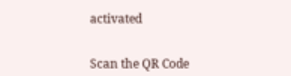activated


Scan the QR Code